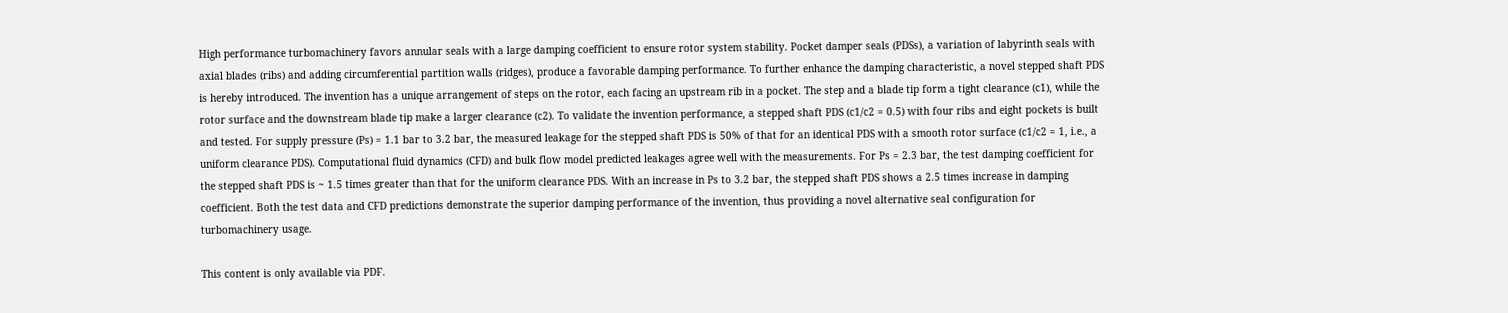High performance turbomachinery favors annular seals with a large damping coefficient to ensure rotor system stability. Pocket damper seals (PDSs), a variation of labyrinth seals with axial blades (ribs) and adding circumferential partition walls (ridges), produce a favorable damping performance. To further enhance the damping characteristic, a novel stepped shaft PDS is hereby introduced. The invention has a unique arrangement of steps on the rotor, each facing an upstream rib in a pocket. The step and a blade tip form a tight clearance (c1), while the rotor surface and the downstream blade tip make a larger clearance (c2). To validate the invention performance, a stepped shaft PDS (c1/c2 = 0.5) with four ribs and eight pockets is built and tested. For supply pressure (Ps) = 1.1 bar to 3.2 bar, the measured leakage for the stepped shaft PDS is 50% of that for an identical PDS with a smooth rotor surface (c1/c2 = 1, i.e., a uniform clearance PDS). Computational fluid dynamics (CFD) and bulk flow model predicted leakages agree well with the measurements. For Ps = 2.3 bar, the test damping coefficient for the stepped shaft PDS is ~ 1.5 times greater than that for the uniform clearance PDS. With an increase in Ps to 3.2 bar, the stepped shaft PDS shows a 2.5 times increase in damping coefficient. Both the test data and CFD predictions demonstrate the superior damping performance of the invention, thus providing a novel alternative seal configuration for turbomachinery usage.

This content is only available via PDF.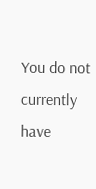You do not currently have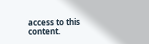access to this content.